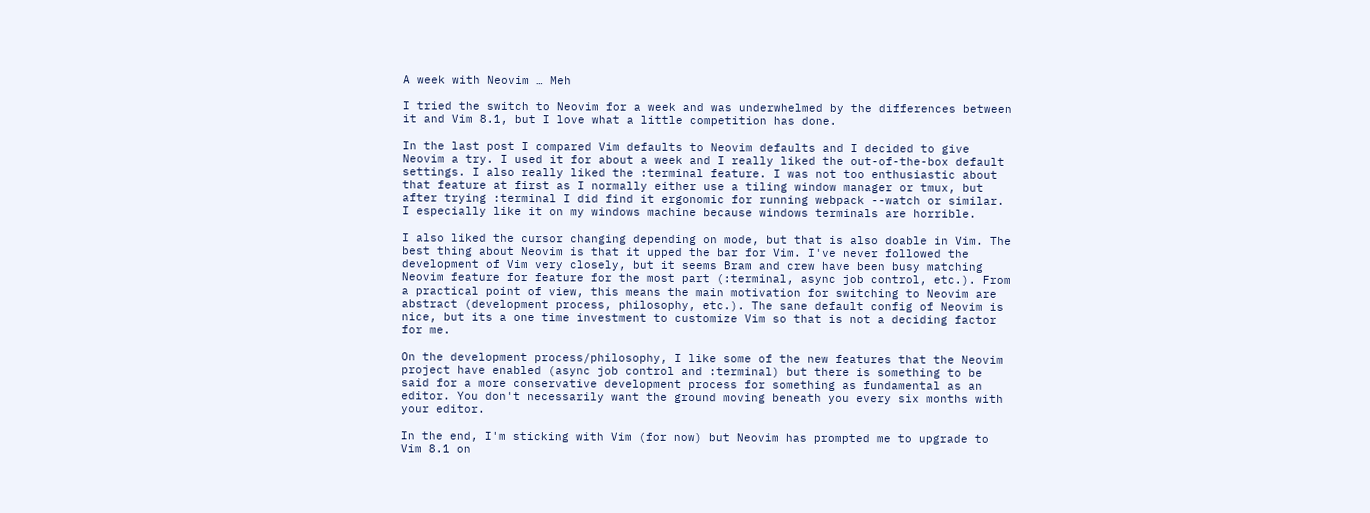A week with Neovim … Meh

I tried the switch to Neovim for a week and was underwhelmed by the differences between it and Vim 8.1, but I love what a little competition has done.

In the last post I compared Vim defaults to Neovim defaults and I decided to give Neovim a try. I used it for about a week and I really liked the out-of-the-box default settings. I also really liked the :terminal feature. I was not too enthusiastic about that feature at first as I normally either use a tiling window manager or tmux, but after trying :terminal I did find it ergonomic for running webpack --watch or similar. I especially like it on my windows machine because windows terminals are horrible.

I also liked the cursor changing depending on mode, but that is also doable in Vim. The best thing about Neovim is that it upped the bar for Vim. I've never followed the development of Vim very closely, but it seems Bram and crew have been busy matching Neovim feature for feature for the most part (:terminal, async job control, etc.). From a practical point of view, this means the main motivation for switching to Neovim are abstract (development process, philosophy, etc.). The sane default config of Neovim is nice, but its a one time investment to customize Vim so that is not a deciding factor for me.

On the development process/philosophy, I like some of the new features that the Neovim project have enabled (async job control and :terminal) but there is something to be said for a more conservative development process for something as fundamental as an editor. You don't necessarily want the ground moving beneath you every six months with your editor.

In the end, I'm sticking with Vim (for now) but Neovim has prompted me to upgrade to Vim 8.1 on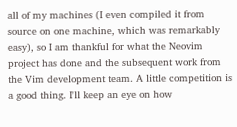all of my machines (I even compiled it from source on one machine, which was remarkably easy), so I am thankful for what the Neovim project has done and the subsequent work from the Vim development team. A little competition is a good thing. I'll keep an eye on how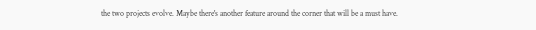the two projects evolve. Maybe there's another feature around the corner that will be a must have.